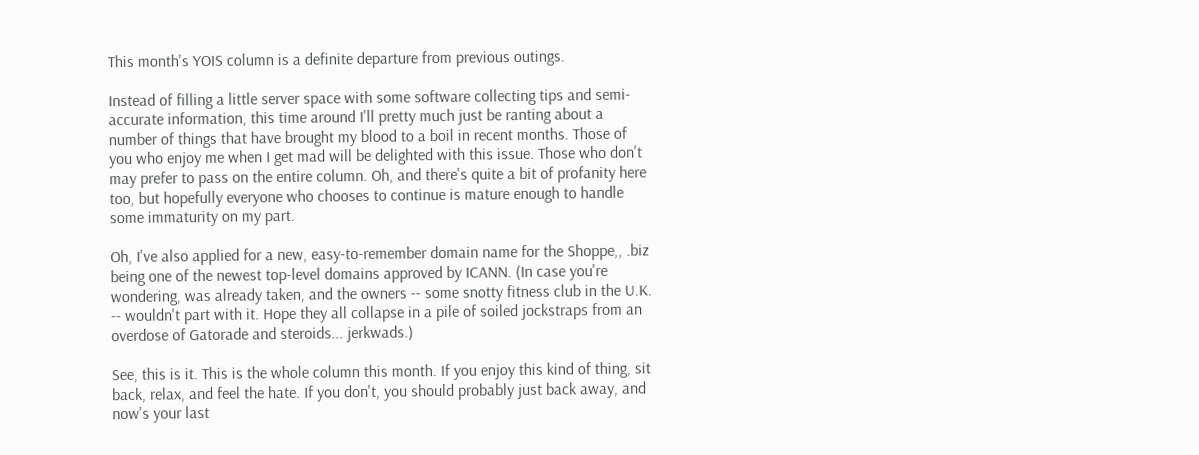This month's YOIS column is a definite departure from previous outings.

Instead of filling a little server space with some software collecting tips and semi-accurate information, this time around I'll pretty much just be ranting about a number of things that have brought my blood to a boil in recent months. Those of you who enjoy me when I get mad will be delighted with this issue. Those who don't may prefer to pass on the entire column. Oh, and there's quite a bit of profanity here too, but hopefully everyone who chooses to continue is mature enough to handle some immaturity on my part.

Oh, I've also applied for a new, easy-to-remember domain name for the Shoppe,, .biz being one of the newest top-level domains approved by ICANN. (In case you're wondering, was already taken, and the owners -- some snotty fitness club in the U.K. -- wouldn't part with it. Hope they all collapse in a pile of soiled jockstraps from an overdose of Gatorade and steroids... jerkwads.)

See, this is it. This is the whole column this month. If you enjoy this kind of thing, sit back, relax, and feel the hate. If you don't, you should probably just back away, and now's your last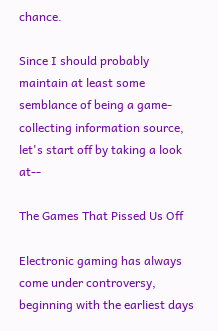chance.

Since I should probably maintain at least some semblance of being a game-collecting information source, let's start off by taking a look at--

The Games That Pissed Us Off

Electronic gaming has always come under controversy, beginning with the earliest days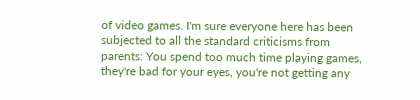of video games. I'm sure everyone here has been subjected to all the standard criticisms from parents: You spend too much time playing games, they're bad for your eyes, you're not getting any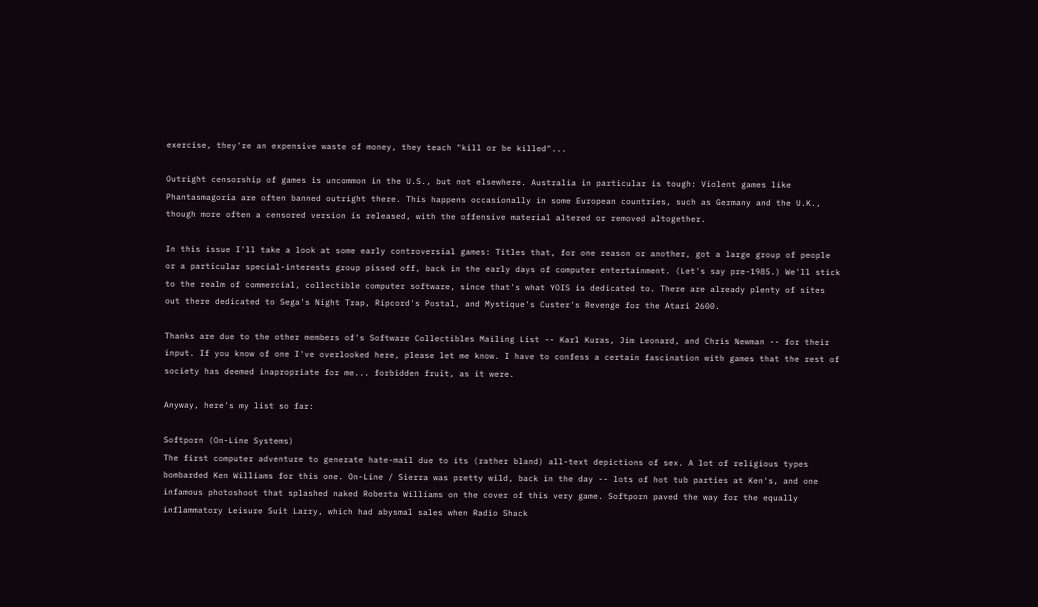exercise, they're an expensive waste of money, they teach "kill or be killed"...

Outright censorship of games is uncommon in the U.S., but not elsewhere. Australia in particular is tough: Violent games like Phantasmagoria are often banned outright there. This happens occasionally in some European countries, such as Germany and the U.K., though more often a censored version is released, with the offensive material altered or removed altogether.

In this issue I'll take a look at some early controversial games: Titles that, for one reason or another, got a large group of people or a particular special-interests group pissed off, back in the early days of computer entertainment. (Let's say pre-1985.) We'll stick to the realm of commercial, collectible computer software, since that's what YOIS is dedicated to. There are already plenty of sites out there dedicated to Sega's Night Trap, Ripcord's Postal, and Mystique's Custer's Revenge for the Atari 2600.

Thanks are due to the other members of's Software Collectibles Mailing List -- Karl Kuras, Jim Leonard, and Chris Newman -- for their input. If you know of one I've overlooked here, please let me know. I have to confess a certain fascination with games that the rest of society has deemed inapropriate for me... forbidden fruit, as it were.

Anyway, here's my list so far:

Softporn (On-Line Systems)
The first computer adventure to generate hate-mail due to its (rather bland) all-text depictions of sex. A lot of religious types bombarded Ken Williams for this one. On-Line / Sierra was pretty wild, back in the day -- lots of hot tub parties at Ken's, and one infamous photoshoot that splashed naked Roberta Williams on the cover of this very game. Softporn paved the way for the equally inflammatory Leisure Suit Larry, which had abysmal sales when Radio Shack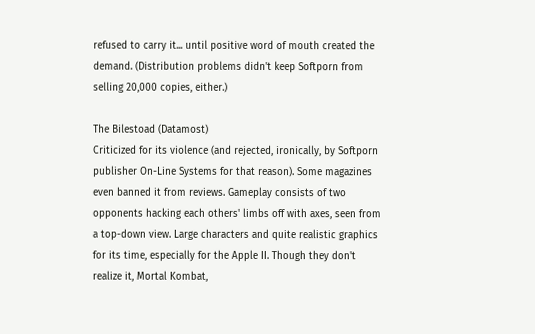refused to carry it... until positive word of mouth created the demand. (Distribution problems didn't keep Softporn from selling 20,000 copies, either.)

The Bilestoad (Datamost)
Criticized for its violence (and rejected, ironically, by Softporn publisher On-Line Systems for that reason). Some magazines even banned it from reviews. Gameplay consists of two opponents hacking each others' limbs off with axes, seen from a top-down view. Large characters and quite realistic graphics for its time, especially for the Apple II. Though they don't realize it, Mortal Kombat,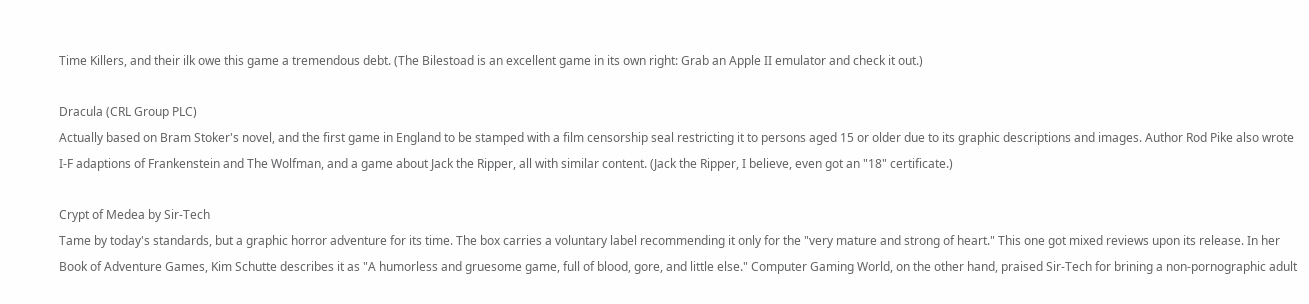Time Killers, and their ilk owe this game a tremendous debt. (The Bilestoad is an excellent game in its own right: Grab an Apple II emulator and check it out.)

Dracula (CRL Group PLC)
Actually based on Bram Stoker's novel, and the first game in England to be stamped with a film censorship seal restricting it to persons aged 15 or older due to its graphic descriptions and images. Author Rod Pike also wrote I-F adaptions of Frankenstein and The Wolfman, and a game about Jack the Ripper, all with similar content. (Jack the Ripper, I believe, even got an "18" certificate.)

Crypt of Medea by Sir-Tech
Tame by today's standards, but a graphic horror adventure for its time. The box carries a voluntary label recommending it only for the "very mature and strong of heart." This one got mixed reviews upon its release. In her Book of Adventure Games, Kim Schutte describes it as "A humorless and gruesome game, full of blood, gore, and little else." Computer Gaming World, on the other hand, praised Sir-Tech for brining a non-pornographic adult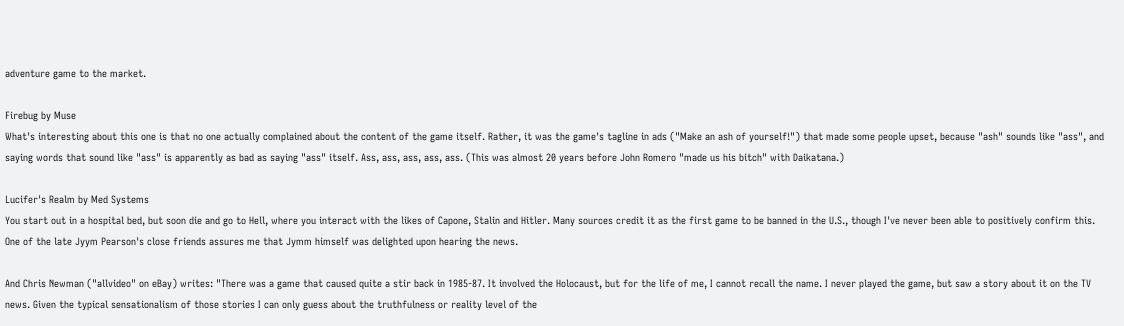adventure game to the market.

Firebug by Muse
What's interesting about this one is that no one actually complained about the content of the game itself. Rather, it was the game's tagline in ads ("Make an ash of yourself!") that made some people upset, because "ash" sounds like "ass", and saying words that sound like "ass" is apparently as bad as saying "ass" itself. Ass, ass, ass, ass, ass. (This was almost 20 years before John Romero "made us his bitch" with Daikatana.)

Lucifer's Realm by Med Systems
You start out in a hospital bed, but soon die and go to Hell, where you interact with the likes of Capone, Stalin and Hitler. Many sources credit it as the first game to be banned in the U.S., though I've never been able to positively confirm this. One of the late Jyym Pearson's close friends assures me that Jymm himself was delighted upon hearing the news.

And Chris Newman ("allvideo" on eBay) writes: "There was a game that caused quite a stir back in 1985-87. It involved the Holocaust, but for the life of me, I cannot recall the name. I never played the game, but saw a story about it on the TV news. Given the typical sensationalism of those stories I can only guess about the truthfulness or reality level of the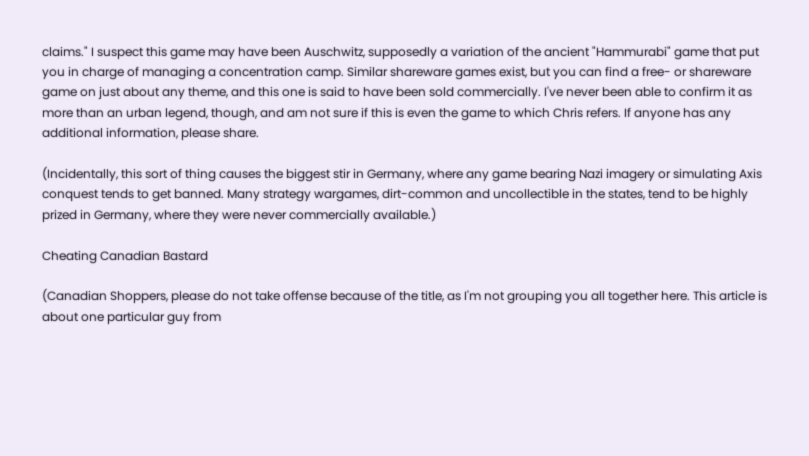claims." I suspect this game may have been Auschwitz, supposedly a variation of the ancient "Hammurabi" game that put you in charge of managing a concentration camp. Similar shareware games exist, but you can find a free- or shareware game on just about any theme, and this one is said to have been sold commercially. I've never been able to confirm it as more than an urban legend, though, and am not sure if this is even the game to which Chris refers. If anyone has any additional information, please share.

(Incidentally, this sort of thing causes the biggest stir in Germany, where any game bearing Nazi imagery or simulating Axis conquest tends to get banned. Many strategy wargames, dirt-common and uncollectible in the states, tend to be highly prized in Germany, where they were never commercially available.)

Cheating Canadian Bastard

(Canadian Shoppers, please do not take offense because of the title, as I'm not grouping you all together here. This article is about one particular guy from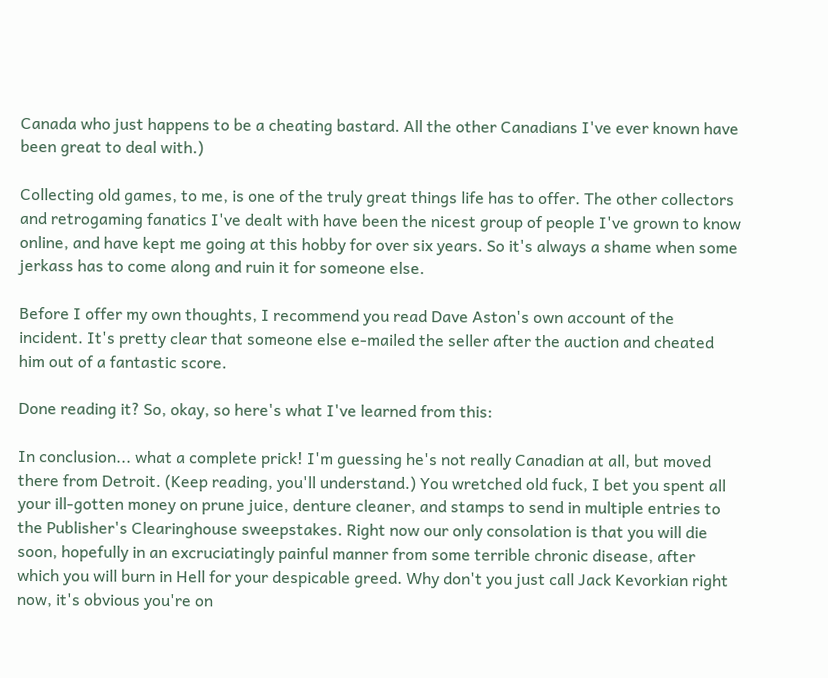Canada who just happens to be a cheating bastard. All the other Canadians I've ever known have been great to deal with.)

Collecting old games, to me, is one of the truly great things life has to offer. The other collectors and retrogaming fanatics I've dealt with have been the nicest group of people I've grown to know online, and have kept me going at this hobby for over six years. So it's always a shame when some jerkass has to come along and ruin it for someone else.

Before I offer my own thoughts, I recommend you read Dave Aston's own account of the incident. It's pretty clear that someone else e-mailed the seller after the auction and cheated him out of a fantastic score.

Done reading it? So, okay, so here's what I've learned from this:

In conclusion... what a complete prick! I'm guessing he's not really Canadian at all, but moved there from Detroit. (Keep reading, you'll understand.) You wretched old fuck, I bet you spent all your ill-gotten money on prune juice, denture cleaner, and stamps to send in multiple entries to the Publisher's Clearinghouse sweepstakes. Right now our only consolation is that you will die soon, hopefully in an excruciatingly painful manner from some terrible chronic disease, after which you will burn in Hell for your despicable greed. Why don't you just call Jack Kevorkian right now, it's obvious you're on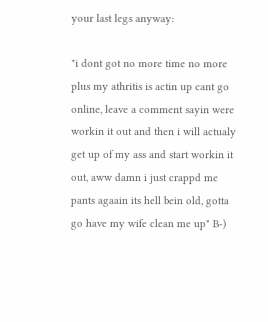your last legs anyway:

"i dont got no more time no more plus my athritis is actin up cant go online, leave a comment sayin were workin it out and then i will actualy get up of my ass and start workin it out, aww damn i just crappd me pants agaain its hell bein old, gotta go have my wife clean me up" B-)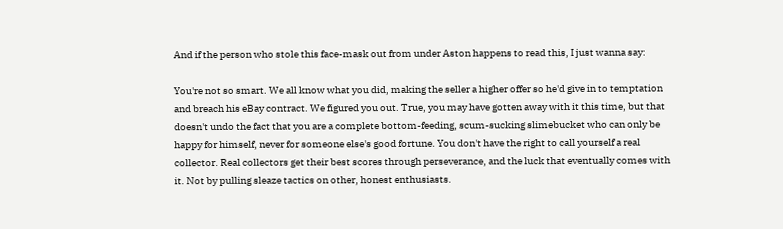And if the person who stole this face-mask out from under Aston happens to read this, I just wanna say:

You're not so smart. We all know what you did, making the seller a higher offer so he'd give in to temptation and breach his eBay contract. We figured you out. True, you may have gotten away with it this time, but that doesn't undo the fact that you are a complete bottom-feeding, scum-sucking slimebucket who can only be happy for himself, never for someone else's good fortune. You don't have the right to call yourself a real collector. Real collectors get their best scores through perseverance, and the luck that eventually comes with it. Not by pulling sleaze tactics on other, honest enthusiasts.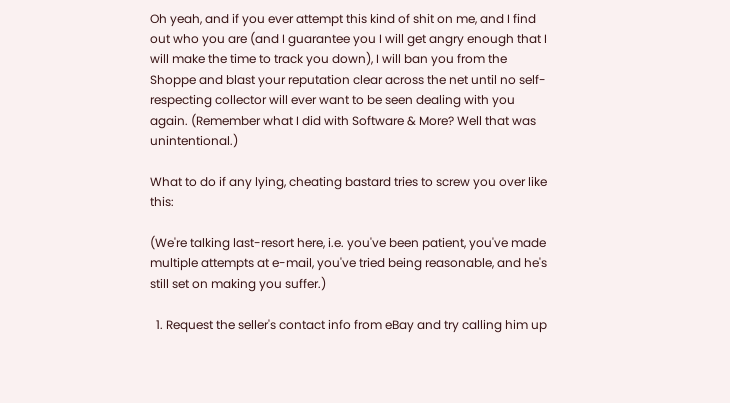Oh yeah, and if you ever attempt this kind of shit on me, and I find out who you are (and I guarantee you I will get angry enough that I will make the time to track you down), I will ban you from the Shoppe and blast your reputation clear across the net until no self-respecting collector will ever want to be seen dealing with you again. (Remember what I did with Software & More? Well that was unintentional.)

What to do if any lying, cheating bastard tries to screw you over like this:

(We're talking last-resort here, i.e. you've been patient, you've made multiple attempts at e-mail, you've tried being reasonable, and he's still set on making you suffer.)

  1. Request the seller's contact info from eBay and try calling him up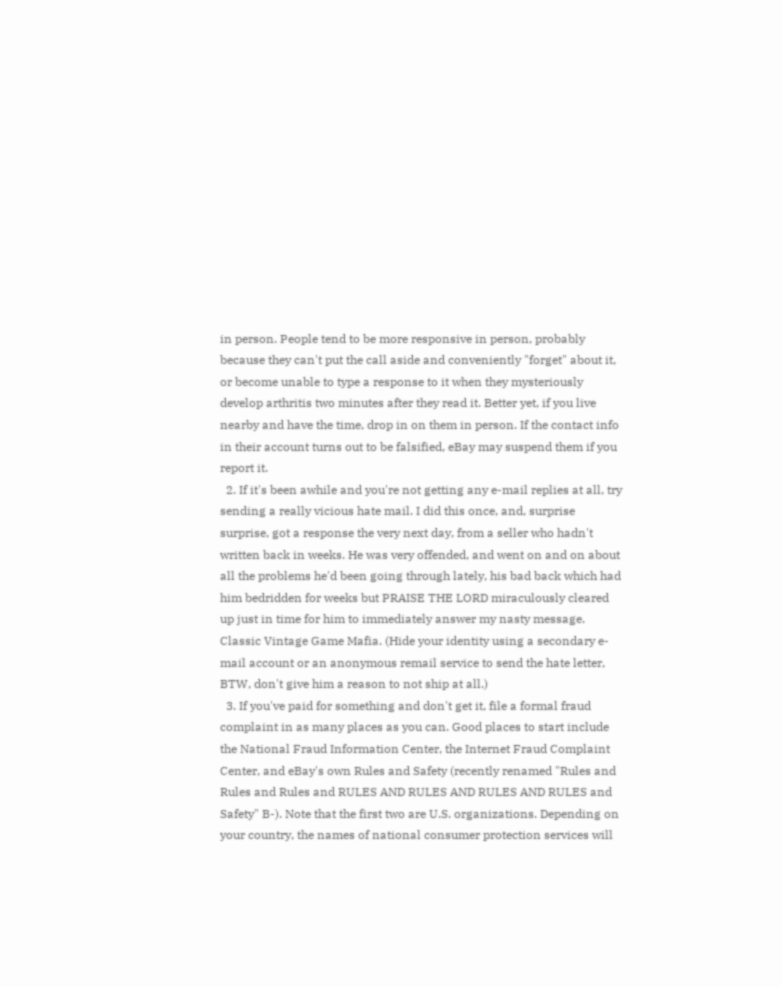in person. People tend to be more responsive in person, probably because they can't put the call aside and conveniently "forget" about it, or become unable to type a response to it when they mysteriously develop arthritis two minutes after they read it. Better yet, if you live nearby and have the time, drop in on them in person. If the contact info in their account turns out to be falsified, eBay may suspend them if you report it.
  2. If it's been awhile and you're not getting any e-mail replies at all, try sending a really vicious hate mail. I did this once, and, surprise surprise, got a response the very next day, from a seller who hadn't written back in weeks. He was very offended, and went on and on about all the problems he'd been going through lately, his bad back which had him bedridden for weeks but PRAISE THE LORD miraculously cleared up just in time for him to immediately answer my nasty message. Classic Vintage Game Mafia. (Hide your identity using a secondary e-mail account or an anonymous remail service to send the hate letter, BTW, don't give him a reason to not ship at all.)
  3. If you've paid for something and don't get it, file a formal fraud complaint in as many places as you can. Good places to start include the National Fraud Information Center, the Internet Fraud Complaint Center, and eBay's own Rules and Safety (recently renamed "Rules and Rules and Rules and RULES AND RULES AND RULES AND RULES and Safety" B-). Note that the first two are U.S. organizations. Depending on your country, the names of national consumer protection services will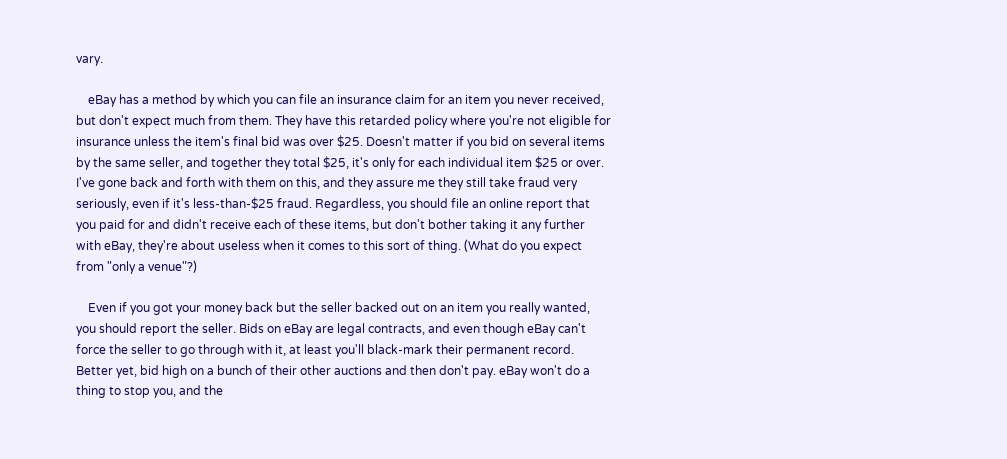vary.

    eBay has a method by which you can file an insurance claim for an item you never received, but don't expect much from them. They have this retarded policy where you're not eligible for insurance unless the item's final bid was over $25. Doesn't matter if you bid on several items by the same seller, and together they total $25, it's only for each individual item $25 or over. I've gone back and forth with them on this, and they assure me they still take fraud very seriously, even if it's less-than-$25 fraud. Regardless, you should file an online report that you paid for and didn't receive each of these items, but don't bother taking it any further with eBay, they're about useless when it comes to this sort of thing. (What do you expect from "only a venue"?)

    Even if you got your money back but the seller backed out on an item you really wanted, you should report the seller. Bids on eBay are legal contracts, and even though eBay can't force the seller to go through with it, at least you'll black-mark their permanent record. Better yet, bid high on a bunch of their other auctions and then don't pay. eBay won't do a thing to stop you, and the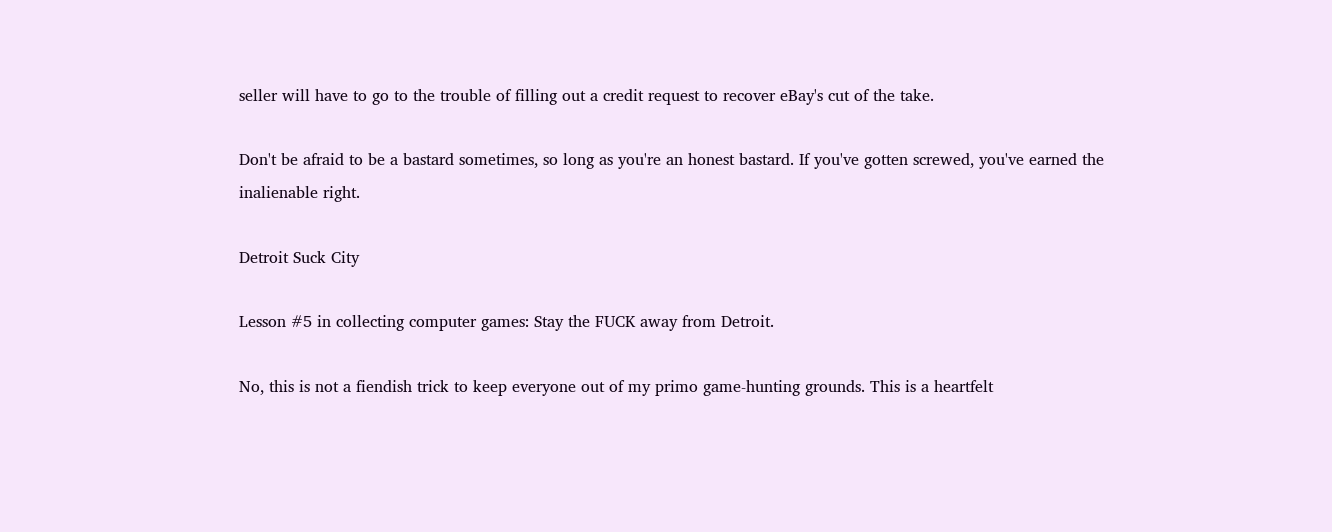seller will have to go to the trouble of filling out a credit request to recover eBay's cut of the take.

Don't be afraid to be a bastard sometimes, so long as you're an honest bastard. If you've gotten screwed, you've earned the inalienable right.

Detroit Suck City

Lesson #5 in collecting computer games: Stay the FUCK away from Detroit.

No, this is not a fiendish trick to keep everyone out of my primo game-hunting grounds. This is a heartfelt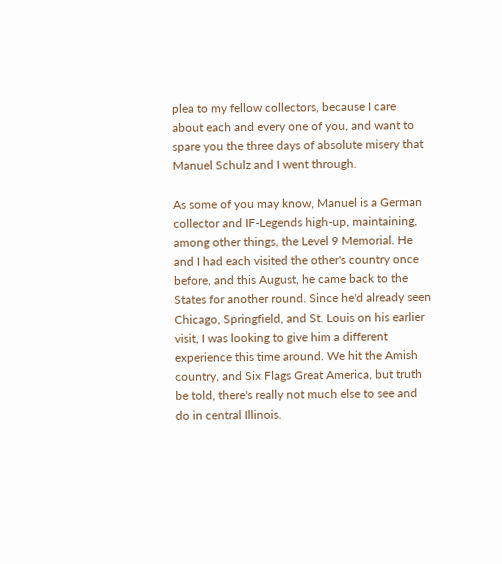plea to my fellow collectors, because I care about each and every one of you, and want to spare you the three days of absolute misery that Manuel Schulz and I went through.

As some of you may know, Manuel is a German collector and IF-Legends high-up, maintaining, among other things, the Level 9 Memorial. He and I had each visited the other's country once before, and this August, he came back to the States for another round. Since he'd already seen Chicago, Springfield, and St. Louis on his earlier visit, I was looking to give him a different experience this time around. We hit the Amish country, and Six Flags Great America, but truth be told, there's really not much else to see and do in central Illinois.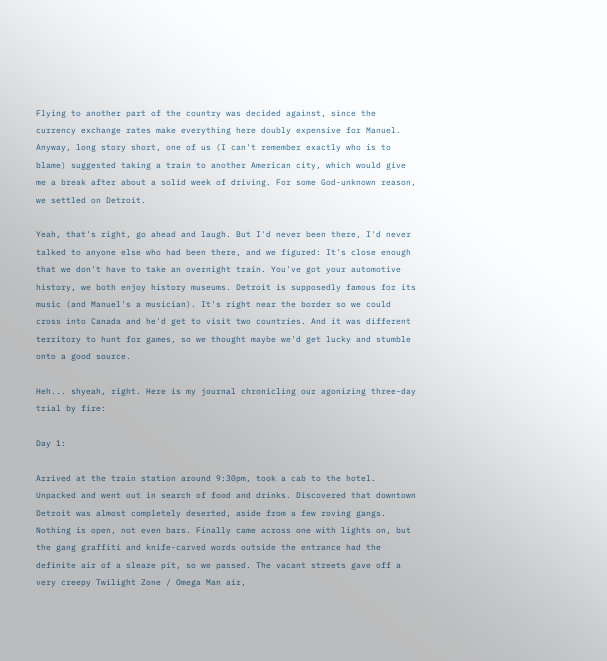Flying to another part of the country was decided against, since the currency exchange rates make everything here doubly expensive for Manuel. Anyway, long story short, one of us (I can't remember exactly who is to blame) suggested taking a train to another American city, which would give me a break after about a solid week of driving. For some God-unknown reason, we settled on Detroit.

Yeah, that's right, go ahead and laugh. But I'd never been there, I'd never talked to anyone else who had been there, and we figured: It's close enough that we don't have to take an overnight train. You've got your automotive history, we both enjoy history museums. Detroit is supposedly famous for its music (and Manuel's a musician). It's right near the border so we could cross into Canada and he'd get to visit two countries. And it was different territory to hunt for games, so we thought maybe we'd get lucky and stumble onto a good source.

Heh... shyeah, right. Here is my journal chronicling our agonizing three-day trial by fire:

Day 1:

Arrived at the train station around 9:30pm, took a cab to the hotel. Unpacked and went out in search of food and drinks. Discovered that downtown Detroit was almost completely deserted, aside from a few roving gangs. Nothing is open, not even bars. Finally came across one with lights on, but the gang graffiti and knife-carved words outside the entrance had the definite air of a sleaze pit, so we passed. The vacant streets gave off a very creepy Twilight Zone / Omega Man air,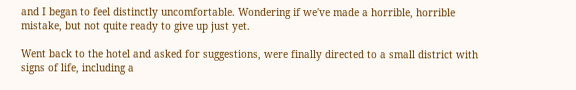and I began to feel distinctly uncomfortable. Wondering if we've made a horrible, horrible mistake, but not quite ready to give up just yet.

Went back to the hotel and asked for suggestions, were finally directed to a small district with signs of life, including a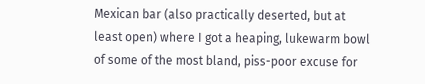Mexican bar (also practically deserted, but at least open) where I got a heaping, lukewarm bowl of some of the most bland, piss-poor excuse for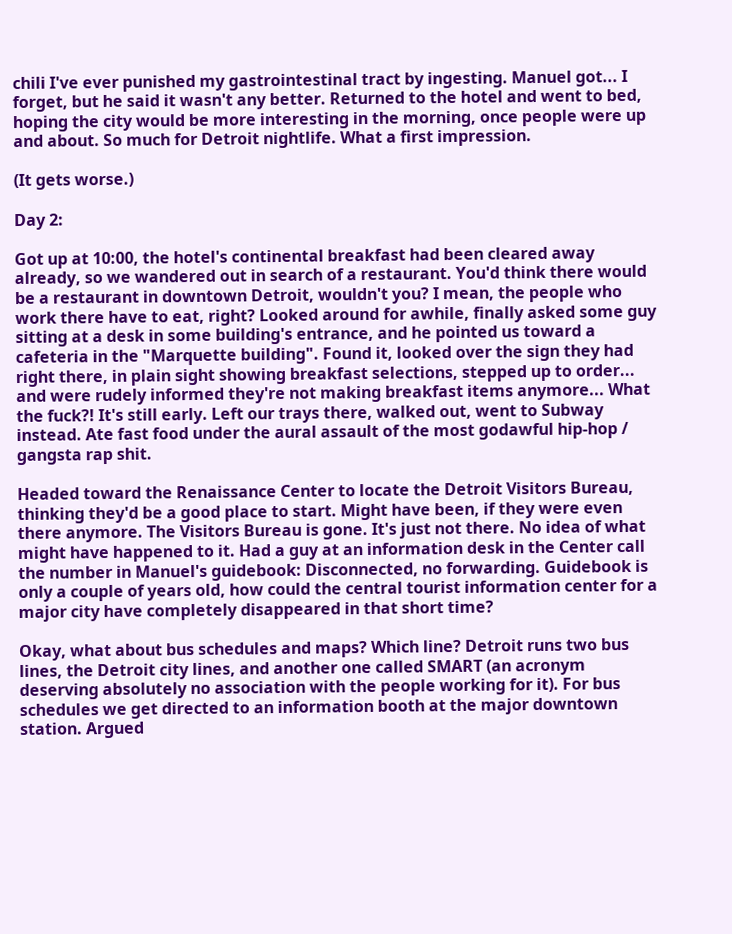chili I've ever punished my gastrointestinal tract by ingesting. Manuel got... I forget, but he said it wasn't any better. Returned to the hotel and went to bed, hoping the city would be more interesting in the morning, once people were up and about. So much for Detroit nightlife. What a first impression.

(It gets worse.)

Day 2:

Got up at 10:00, the hotel's continental breakfast had been cleared away already, so we wandered out in search of a restaurant. You'd think there would be a restaurant in downtown Detroit, wouldn't you? I mean, the people who work there have to eat, right? Looked around for awhile, finally asked some guy sitting at a desk in some building's entrance, and he pointed us toward a cafeteria in the "Marquette building". Found it, looked over the sign they had right there, in plain sight showing breakfast selections, stepped up to order... and were rudely informed they're not making breakfast items anymore... What the fuck?! It's still early. Left our trays there, walked out, went to Subway instead. Ate fast food under the aural assault of the most godawful hip-hop / gangsta rap shit.

Headed toward the Renaissance Center to locate the Detroit Visitors Bureau, thinking they'd be a good place to start. Might have been, if they were even there anymore. The Visitors Bureau is gone. It's just not there. No idea of what might have happened to it. Had a guy at an information desk in the Center call the number in Manuel's guidebook: Disconnected, no forwarding. Guidebook is only a couple of years old, how could the central tourist information center for a major city have completely disappeared in that short time?

Okay, what about bus schedules and maps? Which line? Detroit runs two bus lines, the Detroit city lines, and another one called SMART (an acronym deserving absolutely no association with the people working for it). For bus schedules we get directed to an information booth at the major downtown station. Argued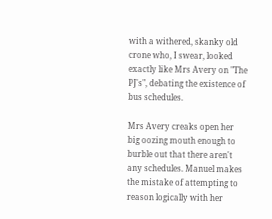with a withered, skanky old crone who, I swear, looked exactly like Mrs Avery on "The PJ's", debating the existence of bus schedules.

Mrs Avery creaks open her big oozing mouth enough to burble out that there aren't any schedules. Manuel makes the mistake of attempting to reason logically with her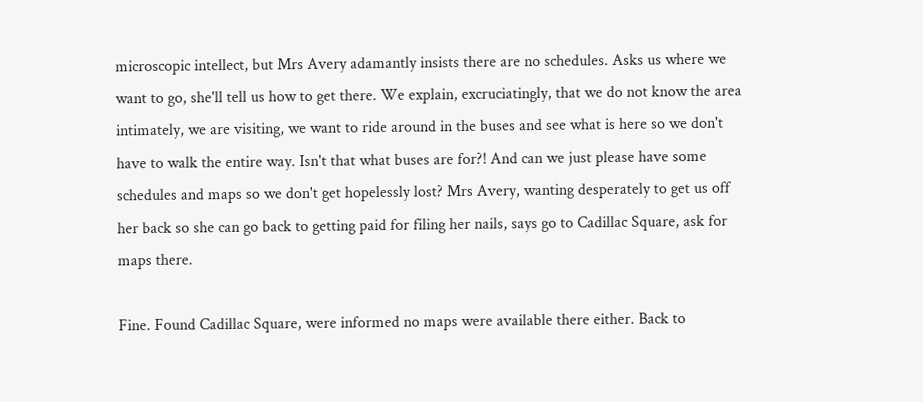microscopic intellect, but Mrs Avery adamantly insists there are no schedules. Asks us where we want to go, she'll tell us how to get there. We explain, excruciatingly, that we do not know the area intimately, we are visiting, we want to ride around in the buses and see what is here so we don't have to walk the entire way. Isn't that what buses are for?! And can we just please have some schedules and maps so we don't get hopelessly lost? Mrs Avery, wanting desperately to get us off her back so she can go back to getting paid for filing her nails, says go to Cadillac Square, ask for maps there.

Fine. Found Cadillac Square, were informed no maps were available there either. Back to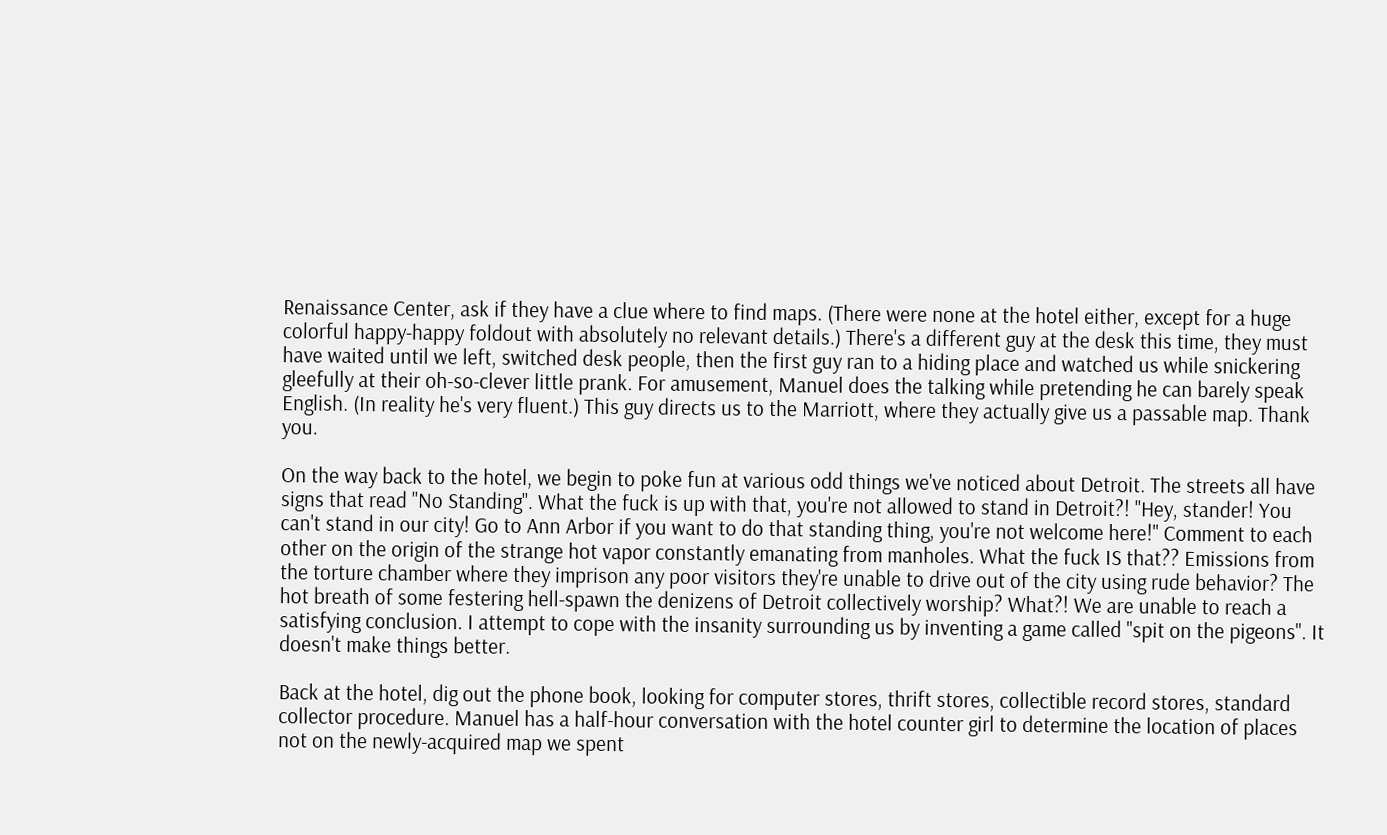Renaissance Center, ask if they have a clue where to find maps. (There were none at the hotel either, except for a huge colorful happy-happy foldout with absolutely no relevant details.) There's a different guy at the desk this time, they must have waited until we left, switched desk people, then the first guy ran to a hiding place and watched us while snickering gleefully at their oh-so-clever little prank. For amusement, Manuel does the talking while pretending he can barely speak English. (In reality he's very fluent.) This guy directs us to the Marriott, where they actually give us a passable map. Thank you.

On the way back to the hotel, we begin to poke fun at various odd things we've noticed about Detroit. The streets all have signs that read "No Standing". What the fuck is up with that, you're not allowed to stand in Detroit?! "Hey, stander! You can't stand in our city! Go to Ann Arbor if you want to do that standing thing, you're not welcome here!" Comment to each other on the origin of the strange hot vapor constantly emanating from manholes. What the fuck IS that?? Emissions from the torture chamber where they imprison any poor visitors they're unable to drive out of the city using rude behavior? The hot breath of some festering hell-spawn the denizens of Detroit collectively worship? What?! We are unable to reach a satisfying conclusion. I attempt to cope with the insanity surrounding us by inventing a game called "spit on the pigeons". It doesn't make things better.

Back at the hotel, dig out the phone book, looking for computer stores, thrift stores, collectible record stores, standard collector procedure. Manuel has a half-hour conversation with the hotel counter girl to determine the location of places not on the newly-acquired map we spent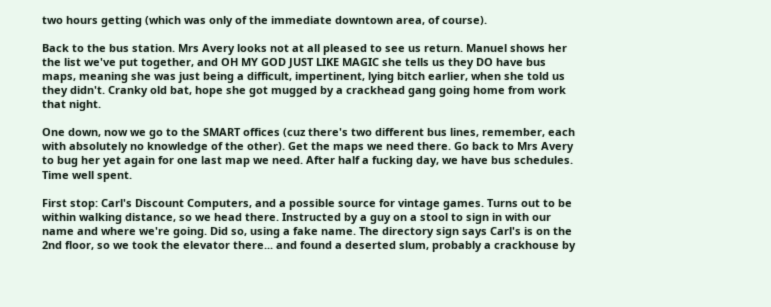two hours getting (which was only of the immediate downtown area, of course).

Back to the bus station. Mrs Avery looks not at all pleased to see us return. Manuel shows her the list we've put together, and OH MY GOD JUST LIKE MAGIC she tells us they DO have bus maps, meaning she was just being a difficult, impertinent, lying bitch earlier, when she told us they didn't. Cranky old bat, hope she got mugged by a crackhead gang going home from work that night.

One down, now we go to the SMART offices (cuz there's two different bus lines, remember, each with absolutely no knowledge of the other). Get the maps we need there. Go back to Mrs Avery to bug her yet again for one last map we need. After half a fucking day, we have bus schedules. Time well spent.

First stop: Carl's Discount Computers, and a possible source for vintage games. Turns out to be within walking distance, so we head there. Instructed by a guy on a stool to sign in with our name and where we're going. Did so, using a fake name. The directory sign says Carl's is on the 2nd floor, so we took the elevator there... and found a deserted slum, probably a crackhouse by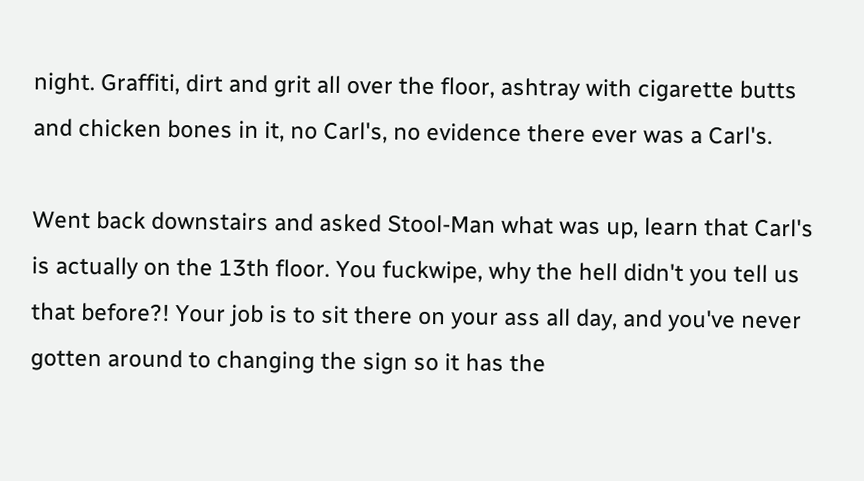night. Graffiti, dirt and grit all over the floor, ashtray with cigarette butts and chicken bones in it, no Carl's, no evidence there ever was a Carl's.

Went back downstairs and asked Stool-Man what was up, learn that Carl's is actually on the 13th floor. You fuckwipe, why the hell didn't you tell us that before?! Your job is to sit there on your ass all day, and you've never gotten around to changing the sign so it has the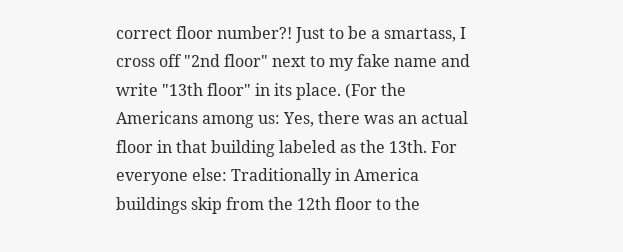correct floor number?! Just to be a smartass, I cross off "2nd floor" next to my fake name and write "13th floor" in its place. (For the Americans among us: Yes, there was an actual floor in that building labeled as the 13th. For everyone else: Traditionally in America buildings skip from the 12th floor to the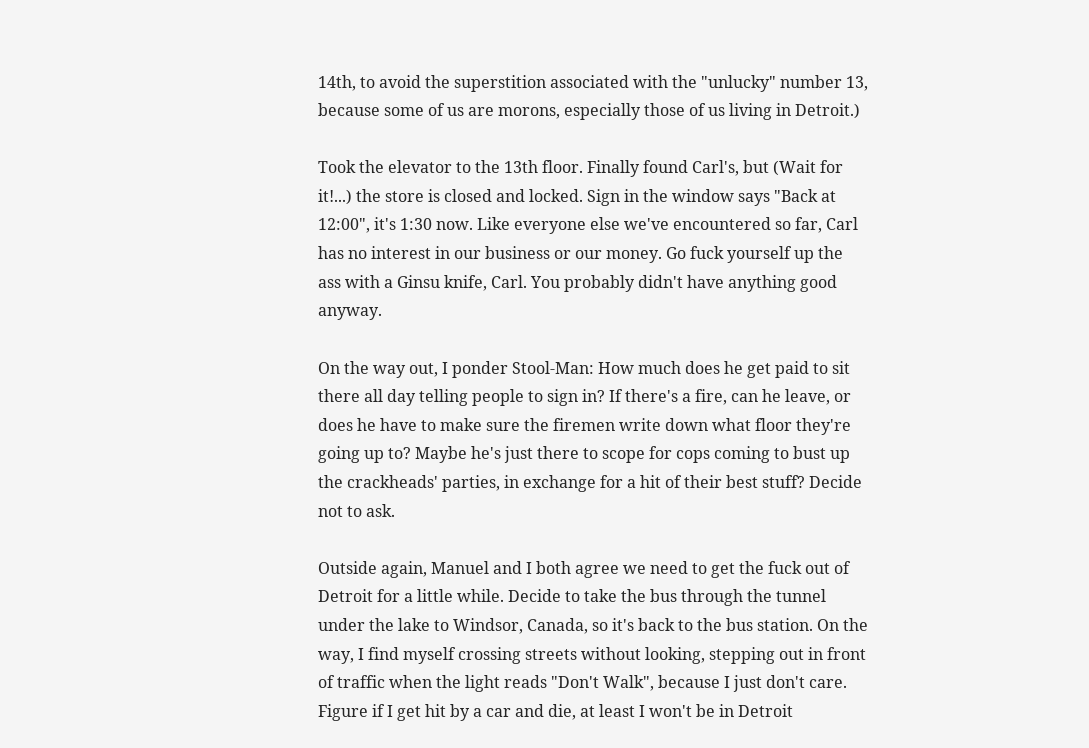14th, to avoid the superstition associated with the "unlucky" number 13, because some of us are morons, especially those of us living in Detroit.)

Took the elevator to the 13th floor. Finally found Carl's, but (Wait for it!...) the store is closed and locked. Sign in the window says "Back at 12:00", it's 1:30 now. Like everyone else we've encountered so far, Carl has no interest in our business or our money. Go fuck yourself up the ass with a Ginsu knife, Carl. You probably didn't have anything good anyway.

On the way out, I ponder Stool-Man: How much does he get paid to sit there all day telling people to sign in? If there's a fire, can he leave, or does he have to make sure the firemen write down what floor they're going up to? Maybe he's just there to scope for cops coming to bust up the crackheads' parties, in exchange for a hit of their best stuff? Decide not to ask.

Outside again, Manuel and I both agree we need to get the fuck out of Detroit for a little while. Decide to take the bus through the tunnel under the lake to Windsor, Canada, so it's back to the bus station. On the way, I find myself crossing streets without looking, stepping out in front of traffic when the light reads "Don't Walk", because I just don't care. Figure if I get hit by a car and die, at least I won't be in Detroit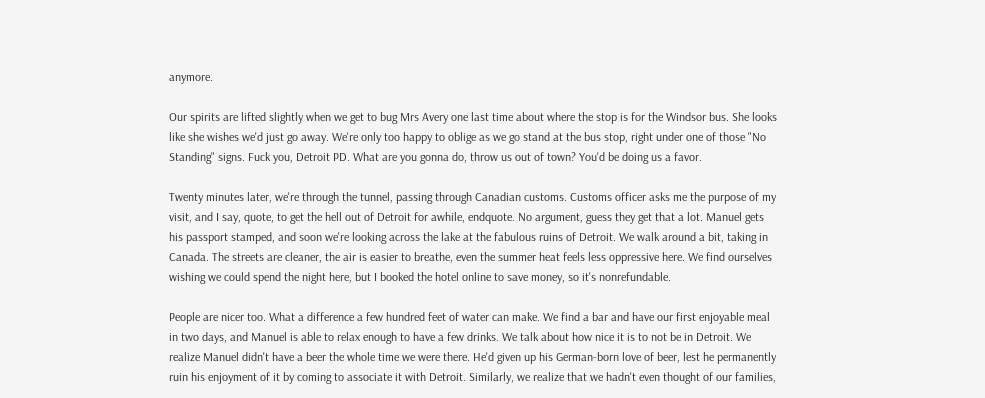anymore.

Our spirits are lifted slightly when we get to bug Mrs Avery one last time about where the stop is for the Windsor bus. She looks like she wishes we'd just go away. We're only too happy to oblige as we go stand at the bus stop, right under one of those "No Standing" signs. Fuck you, Detroit PD. What are you gonna do, throw us out of town? You'd be doing us a favor.

Twenty minutes later, we're through the tunnel, passing through Canadian customs. Customs officer asks me the purpose of my visit, and I say, quote, to get the hell out of Detroit for awhile, endquote. No argument, guess they get that a lot. Manuel gets his passport stamped, and soon we're looking across the lake at the fabulous ruins of Detroit. We walk around a bit, taking in Canada. The streets are cleaner, the air is easier to breathe, even the summer heat feels less oppressive here. We find ourselves wishing we could spend the night here, but I booked the hotel online to save money, so it's nonrefundable.

People are nicer too. What a difference a few hundred feet of water can make. We find a bar and have our first enjoyable meal in two days, and Manuel is able to relax enough to have a few drinks. We talk about how nice it is to not be in Detroit. We realize Manuel didn't have a beer the whole time we were there. He'd given up his German-born love of beer, lest he permanently ruin his enjoyment of it by coming to associate it with Detroit. Similarly, we realize that we hadn't even thought of our families,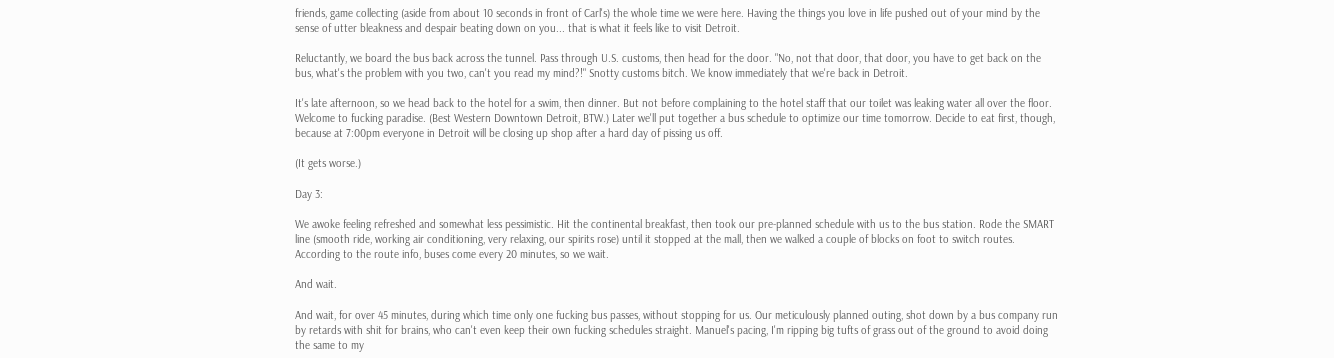friends, game collecting (aside from about 10 seconds in front of Carl's) the whole time we were here. Having the things you love in life pushed out of your mind by the sense of utter bleakness and despair beating down on you... that is what it feels like to visit Detroit.

Reluctantly, we board the bus back across the tunnel. Pass through U.S. customs, then head for the door. "No, not that door, that door, you have to get back on the bus, what's the problem with you two, can't you read my mind?!" Snotty customs bitch. We know immediately that we're back in Detroit.

It's late afternoon, so we head back to the hotel for a swim, then dinner. But not before complaining to the hotel staff that our toilet was leaking water all over the floor. Welcome to fucking paradise. (Best Western Downtown Detroit, BTW.) Later we'll put together a bus schedule to optimize our time tomorrow. Decide to eat first, though, because at 7:00pm everyone in Detroit will be closing up shop after a hard day of pissing us off.

(It gets worse.)

Day 3:

We awoke feeling refreshed and somewhat less pessimistic. Hit the continental breakfast, then took our pre-planned schedule with us to the bus station. Rode the SMART line (smooth ride, working air conditioning, very relaxing, our spirits rose) until it stopped at the mall, then we walked a couple of blocks on foot to switch routes. According to the route info, buses come every 20 minutes, so we wait.

And wait.

And wait, for over 45 minutes, during which time only one fucking bus passes, without stopping for us. Our meticulously planned outing, shot down by a bus company run by retards with shit for brains, who can't even keep their own fucking schedules straight. Manuel's pacing, I'm ripping big tufts of grass out of the ground to avoid doing the same to my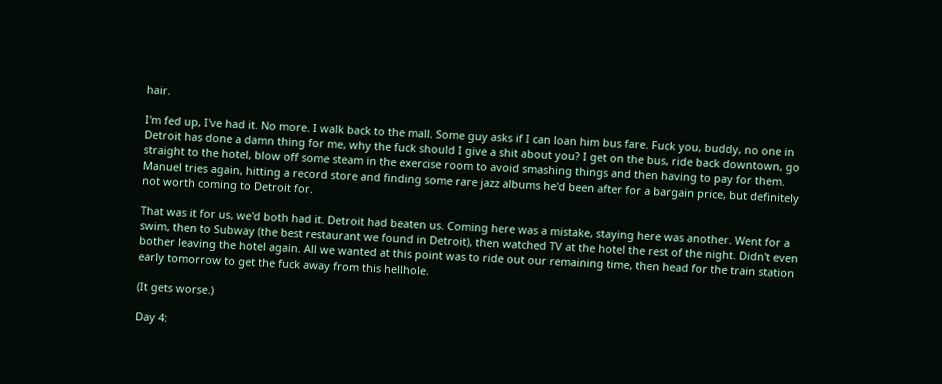hair.

I'm fed up, I've had it. No more. I walk back to the mall. Some guy asks if I can loan him bus fare. Fuck you, buddy, no one in Detroit has done a damn thing for me, why the fuck should I give a shit about you? I get on the bus, ride back downtown, go straight to the hotel, blow off some steam in the exercise room to avoid smashing things and then having to pay for them. Manuel tries again, hitting a record store and finding some rare jazz albums he'd been after for a bargain price, but definitely not worth coming to Detroit for.

That was it for us, we'd both had it. Detroit had beaten us. Coming here was a mistake, staying here was another. Went for a swim, then to Subway (the best restaurant we found in Detroit), then watched TV at the hotel the rest of the night. Didn't even bother leaving the hotel again. All we wanted at this point was to ride out our remaining time, then head for the train station early tomorrow to get the fuck away from this hellhole.

(It gets worse.)

Day 4: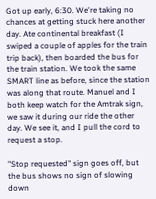Got up early, 6:30. We're taking no chances at getting stuck here another day. Ate continental breakfast (I swiped a couple of apples for the train trip back), then boarded the bus for the train station. We took the same SMART line as before, since the station was along that route. Manuel and I both keep watch for the Amtrak sign, we saw it during our ride the other day. We see it, and I pull the cord to request a stop.

"Stop requested" sign goes off, but the bus shows no sign of slowing down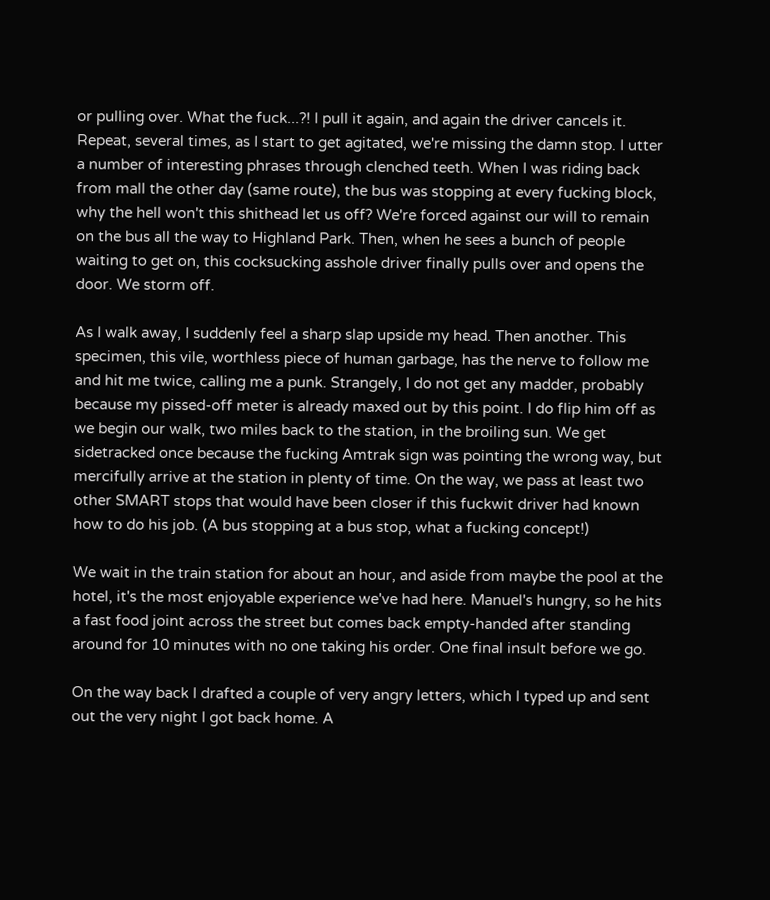or pulling over. What the fuck...?! I pull it again, and again the driver cancels it. Repeat, several times, as I start to get agitated, we're missing the damn stop. I utter a number of interesting phrases through clenched teeth. When I was riding back from mall the other day (same route), the bus was stopping at every fucking block, why the hell won't this shithead let us off? We're forced against our will to remain on the bus all the way to Highland Park. Then, when he sees a bunch of people waiting to get on, this cocksucking asshole driver finally pulls over and opens the door. We storm off.

As I walk away, I suddenly feel a sharp slap upside my head. Then another. This specimen, this vile, worthless piece of human garbage, has the nerve to follow me and hit me twice, calling me a punk. Strangely, I do not get any madder, probably because my pissed-off meter is already maxed out by this point. I do flip him off as we begin our walk, two miles back to the station, in the broiling sun. We get sidetracked once because the fucking Amtrak sign was pointing the wrong way, but mercifully arrive at the station in plenty of time. On the way, we pass at least two other SMART stops that would have been closer if this fuckwit driver had known how to do his job. (A bus stopping at a bus stop, what a fucking concept!)

We wait in the train station for about an hour, and aside from maybe the pool at the hotel, it's the most enjoyable experience we've had here. Manuel's hungry, so he hits a fast food joint across the street but comes back empty-handed after standing around for 10 minutes with no one taking his order. One final insult before we go.

On the way back I drafted a couple of very angry letters, which I typed up and sent out the very night I got back home. A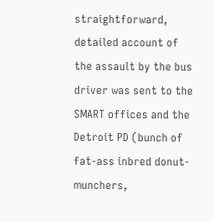straightforward, detailed account of the assault by the bus driver was sent to the SMART offices and the Detroit PD (bunch of fat-ass inbred donut-munchers,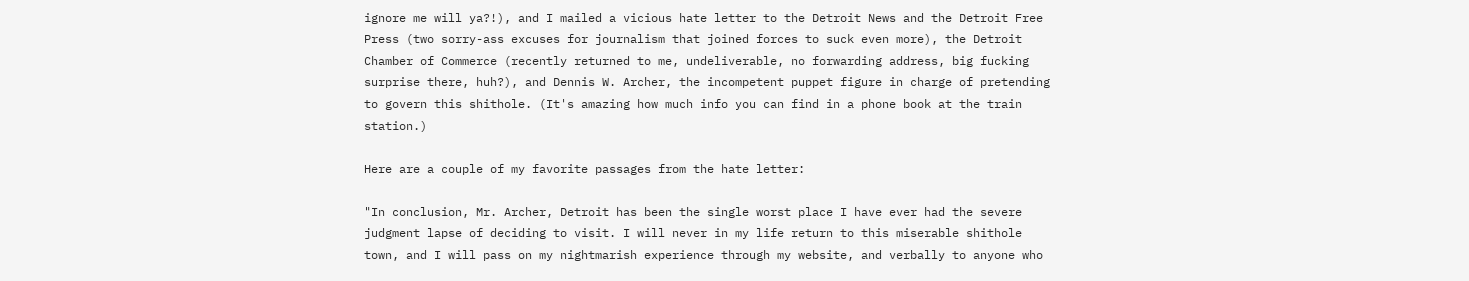ignore me will ya?!), and I mailed a vicious hate letter to the Detroit News and the Detroit Free Press (two sorry-ass excuses for journalism that joined forces to suck even more), the Detroit Chamber of Commerce (recently returned to me, undeliverable, no forwarding address, big fucking surprise there, huh?), and Dennis W. Archer, the incompetent puppet figure in charge of pretending to govern this shithole. (It's amazing how much info you can find in a phone book at the train station.)

Here are a couple of my favorite passages from the hate letter:

"In conclusion, Mr. Archer, Detroit has been the single worst place I have ever had the severe judgment lapse of deciding to visit. I will never in my life return to this miserable shithole town, and I will pass on my nightmarish experience through my website, and verbally to anyone who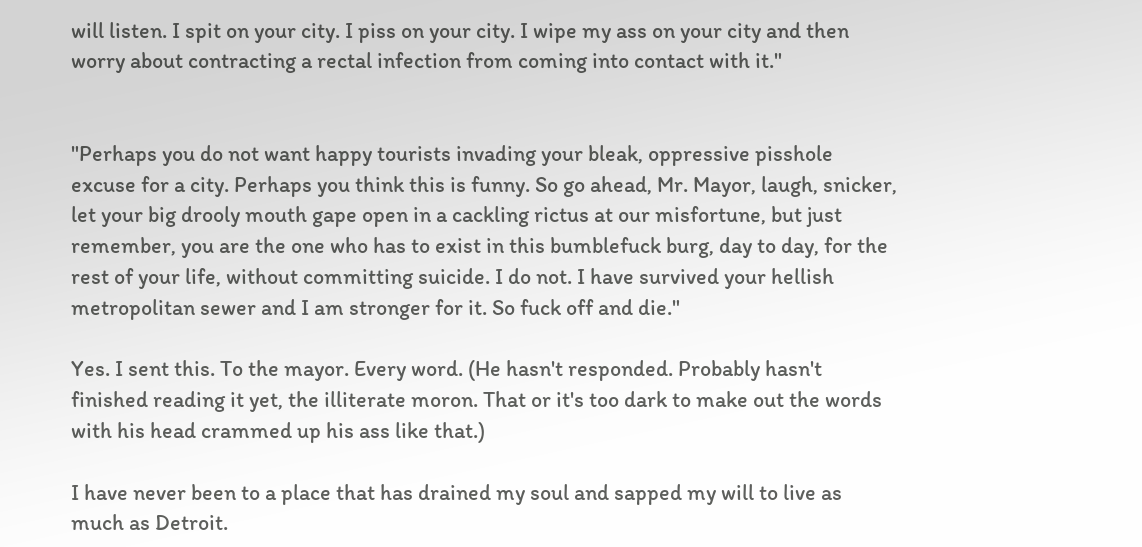will listen. I spit on your city. I piss on your city. I wipe my ass on your city and then worry about contracting a rectal infection from coming into contact with it."


"Perhaps you do not want happy tourists invading your bleak, oppressive pisshole excuse for a city. Perhaps you think this is funny. So go ahead, Mr. Mayor, laugh, snicker, let your big drooly mouth gape open in a cackling rictus at our misfortune, but just remember, you are the one who has to exist in this bumblefuck burg, day to day, for the rest of your life, without committing suicide. I do not. I have survived your hellish metropolitan sewer and I am stronger for it. So fuck off and die."

Yes. I sent this. To the mayor. Every word. (He hasn't responded. Probably hasn't finished reading it yet, the illiterate moron. That or it's too dark to make out the words with his head crammed up his ass like that.)

I have never been to a place that has drained my soul and sapped my will to live as much as Detroit.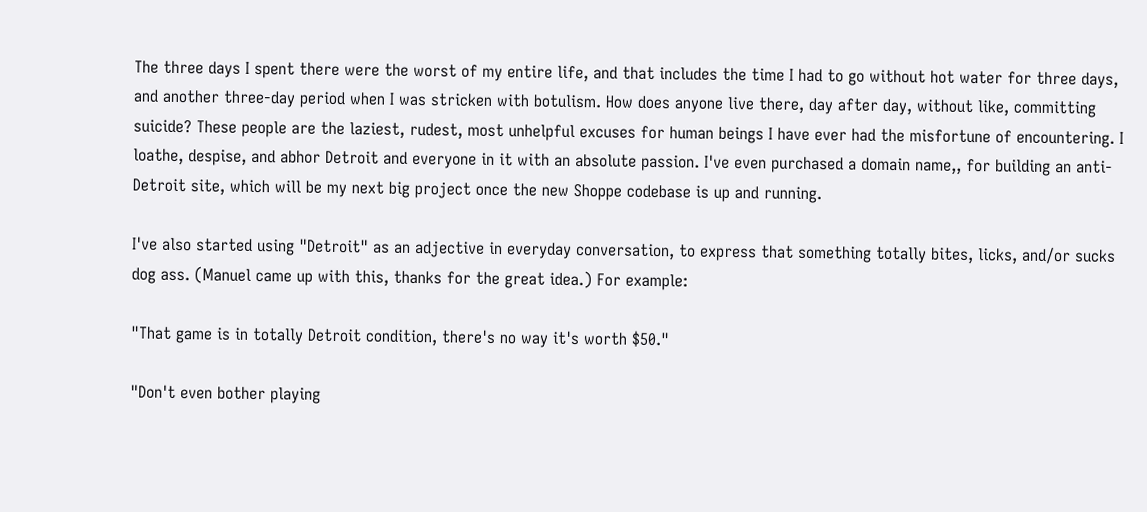The three days I spent there were the worst of my entire life, and that includes the time I had to go without hot water for three days, and another three-day period when I was stricken with botulism. How does anyone live there, day after day, without like, committing suicide? These people are the laziest, rudest, most unhelpful excuses for human beings I have ever had the misfortune of encountering. I loathe, despise, and abhor Detroit and everyone in it with an absolute passion. I've even purchased a domain name,, for building an anti-Detroit site, which will be my next big project once the new Shoppe codebase is up and running.

I've also started using "Detroit" as an adjective in everyday conversation, to express that something totally bites, licks, and/or sucks dog ass. (Manuel came up with this, thanks for the great idea.) For example:

"That game is in totally Detroit condition, there's no way it's worth $50."

"Don't even bother playing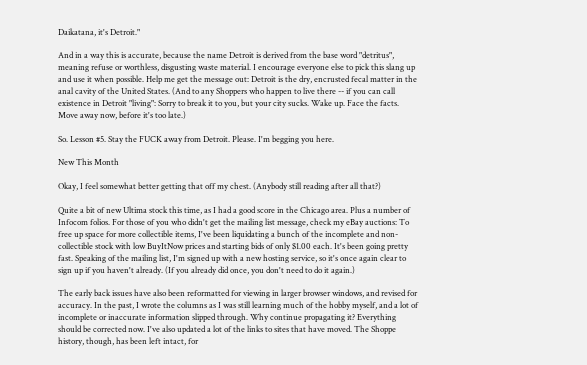Daikatana, it's Detroit."

And in a way this is accurate, because the name Detroit is derived from the base word "detritus", meaning refuse or worthless, disgusting waste material. I encourage everyone else to pick this slang up and use it when possible. Help me get the message out: Detroit is the dry, encrusted fecal matter in the anal cavity of the United States. (And to any Shoppers who happen to live there -- if you can call existence in Detroit "living": Sorry to break it to you, but your city sucks. Wake up. Face the facts. Move away now, before it's too late.)

So. Lesson #5. Stay the FUCK away from Detroit. Please. I'm begging you here.

New This Month

Okay, I feel somewhat better getting that off my chest. (Anybody still reading after all that?)

Quite a bit of new Ultima stock this time, as I had a good score in the Chicago area. Plus a number of Infocom folios. For those of you who didn't get the mailing list message, check my eBay auctions: To free up space for more collectible items, I've been liquidating a bunch of the incomplete and non-collectible stock with low BuyItNow prices and starting bids of only $1.00 each. It's been going pretty fast. Speaking of the mailing list, I'm signed up with a new hosting service, so it's once again clear to sign up if you haven't already. (If you already did once, you don't need to do it again.)

The early back issues have also been reformatted for viewing in larger browser windows, and revised for accuracy. In the past, I wrote the columns as I was still learning much of the hobby myself, and a lot of incomplete or inaccurate information slipped through. Why continue propagating it? Everything should be corrected now. I've also updated a lot of the links to sites that have moved. The Shoppe history, though, has been left intact, for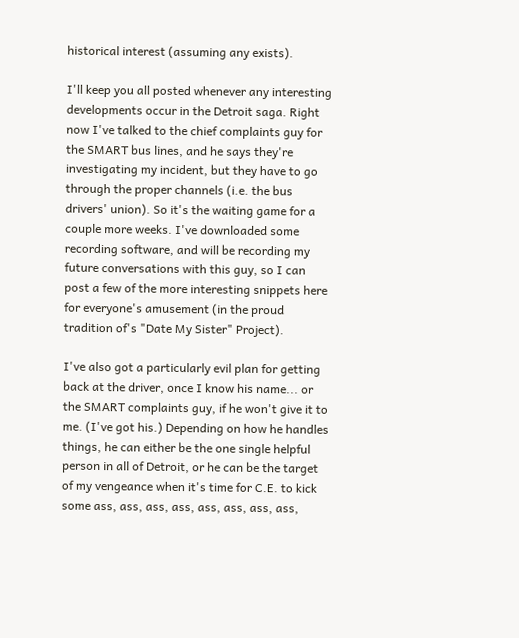historical interest (assuming any exists).

I'll keep you all posted whenever any interesting developments occur in the Detroit saga. Right now I've talked to the chief complaints guy for the SMART bus lines, and he says they're investigating my incident, but they have to go through the proper channels (i.e. the bus drivers' union). So it's the waiting game for a couple more weeks. I've downloaded some recording software, and will be recording my future conversations with this guy, so I can post a few of the more interesting snippets here for everyone's amusement (in the proud tradition of's "Date My Sister" Project).

I've also got a particularly evil plan for getting back at the driver, once I know his name... or the SMART complaints guy, if he won't give it to me. (I've got his.) Depending on how he handles things, he can either be the one single helpful person in all of Detroit, or he can be the target of my vengeance when it's time for C.E. to kick some ass, ass, ass, ass, ass, ass, ass, ass,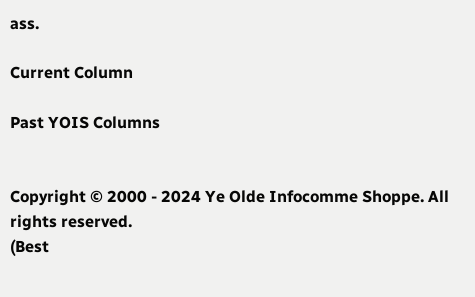ass.

Current Column

Past YOIS Columns


Copyright © 2000 - 2024 Ye Olde Infocomme Shoppe. All rights reserved.
(Best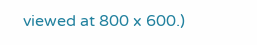viewed at 800 x 600.)